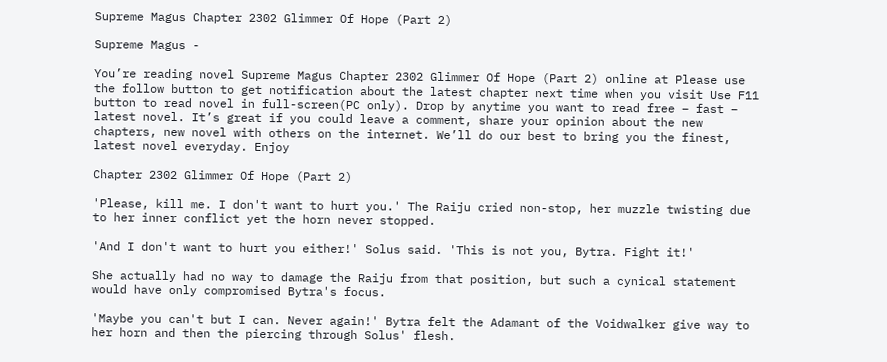Supreme Magus Chapter 2302 Glimmer Of Hope (Part 2)

Supreme Magus -

You’re reading novel Supreme Magus Chapter 2302 Glimmer Of Hope (Part 2) online at Please use the follow button to get notification about the latest chapter next time when you visit Use F11 button to read novel in full-screen(PC only). Drop by anytime you want to read free – fast – latest novel. It’s great if you could leave a comment, share your opinion about the new chapters, new novel with others on the internet. We’ll do our best to bring you the finest, latest novel everyday. Enjoy

Chapter 2302 Glimmer Of Hope (Part 2)

'Please, kill me. I don't want to hurt you.' The Raiju cried non-stop, her muzzle twisting due to her inner conflict yet the horn never stopped.

'And I don't want to hurt you either!' Solus said. 'This is not you, Bytra. Fight it!'

She actually had no way to damage the Raiju from that position, but such a cynical statement would have only compromised Bytra's focus.

'Maybe you can't but I can. Never again!' Bytra felt the Adamant of the Voidwalker give way to her horn and then the piercing through Solus' flesh.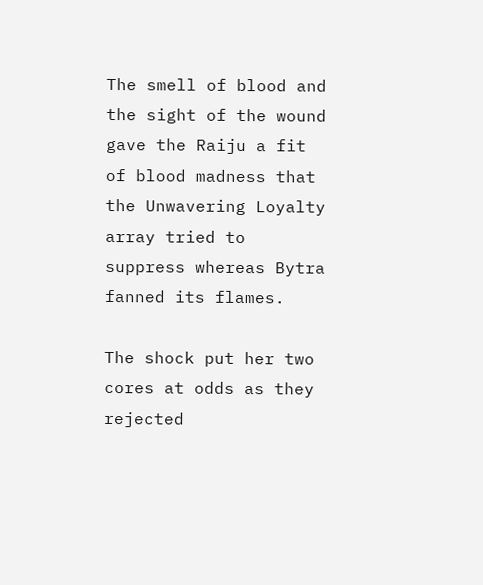The smell of blood and the sight of the wound gave the Raiju a fit of blood madness that the Unwavering Loyalty array tried to suppress whereas Bytra fanned its flames.

The shock put her two cores at odds as they rejected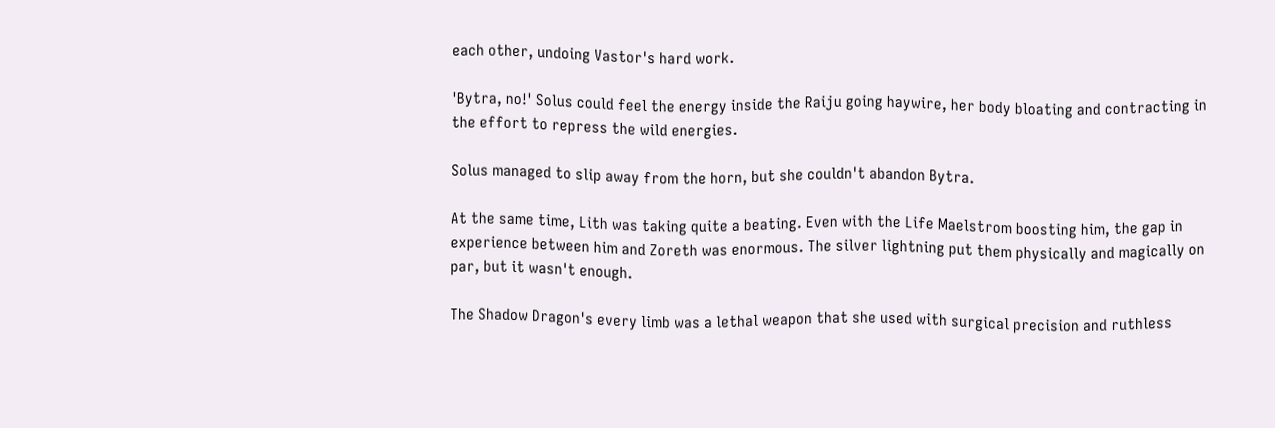each other, undoing Vastor's hard work.

'Bytra, no!' Solus could feel the energy inside the Raiju going haywire, her body bloating and contracting in the effort to repress the wild energies.

Solus managed to slip away from the horn, but she couldn't abandon Bytra.

At the same time, Lith was taking quite a beating. Even with the Life Maelstrom boosting him, the gap in experience between him and Zoreth was enormous. The silver lightning put them physically and magically on par, but it wasn't enough.

The Shadow Dragon's every limb was a lethal weapon that she used with surgical precision and ruthless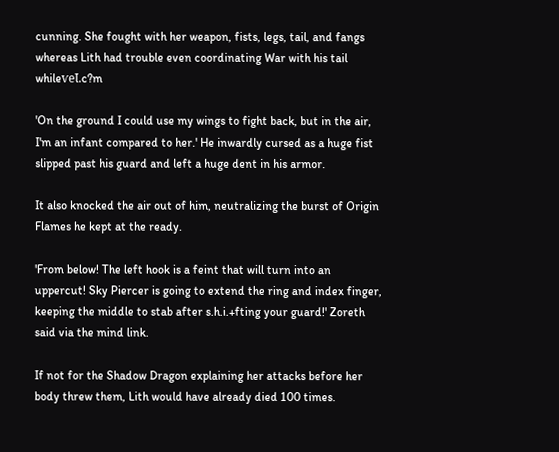cunning. She fought with her weapon, fists, legs, tail, and fangs whereas Lith had trouble even coordinating War with his tail whileѵeƖ.c?m

'On the ground I could use my wings to fight back, but in the air, I'm an infant compared to her.' He inwardly cursed as a huge fist slipped past his guard and left a huge dent in his armor.

It also knocked the air out of him, neutralizing the burst of Origin Flames he kept at the ready.

'From below! The left hook is a feint that will turn into an uppercut! Sky Piercer is going to extend the ring and index finger, keeping the middle to stab after s.h.i.+fting your guard!' Zoreth said via the mind link.

If not for the Shadow Dragon explaining her attacks before her body threw them, Lith would have already died 100 times.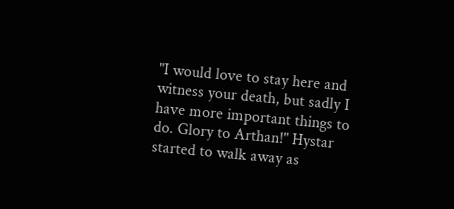"I would love to stay here and witness your death, but sadly I have more important things to do. Glory to Arthan!" Hystar started to walk away as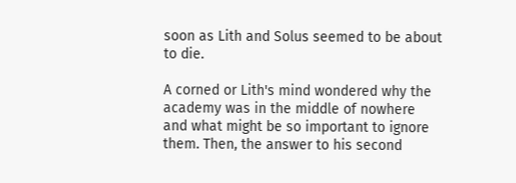soon as Lith and Solus seemed to be about to die.

A corned or Lith's mind wondered why the academy was in the middle of nowhere and what might be so important to ignore them. Then, the answer to his second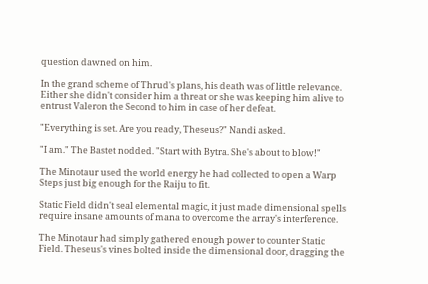question dawned on him.

In the grand scheme of Thrud's plans, his death was of little relevance. Either she didn't consider him a threat or she was keeping him alive to entrust Valeron the Second to him in case of her defeat.

"Everything is set. Are you ready, Theseus?" Nandi asked.

"I am." The Bastet nodded. "Start with Bytra. She's about to blow!"

The Minotaur used the world energy he had collected to open a Warp Steps just big enough for the Raiju to fit.

Static Field didn't seal elemental magic, it just made dimensional spells require insane amounts of mana to overcome the array's interference.

The Minotaur had simply gathered enough power to counter Static Field. Theseus's vines bolted inside the dimensional door, dragging the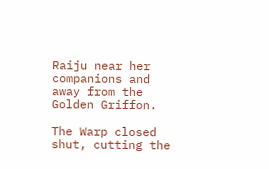Raiju near her companions and away from the Golden Griffon.

The Warp closed shut, cutting the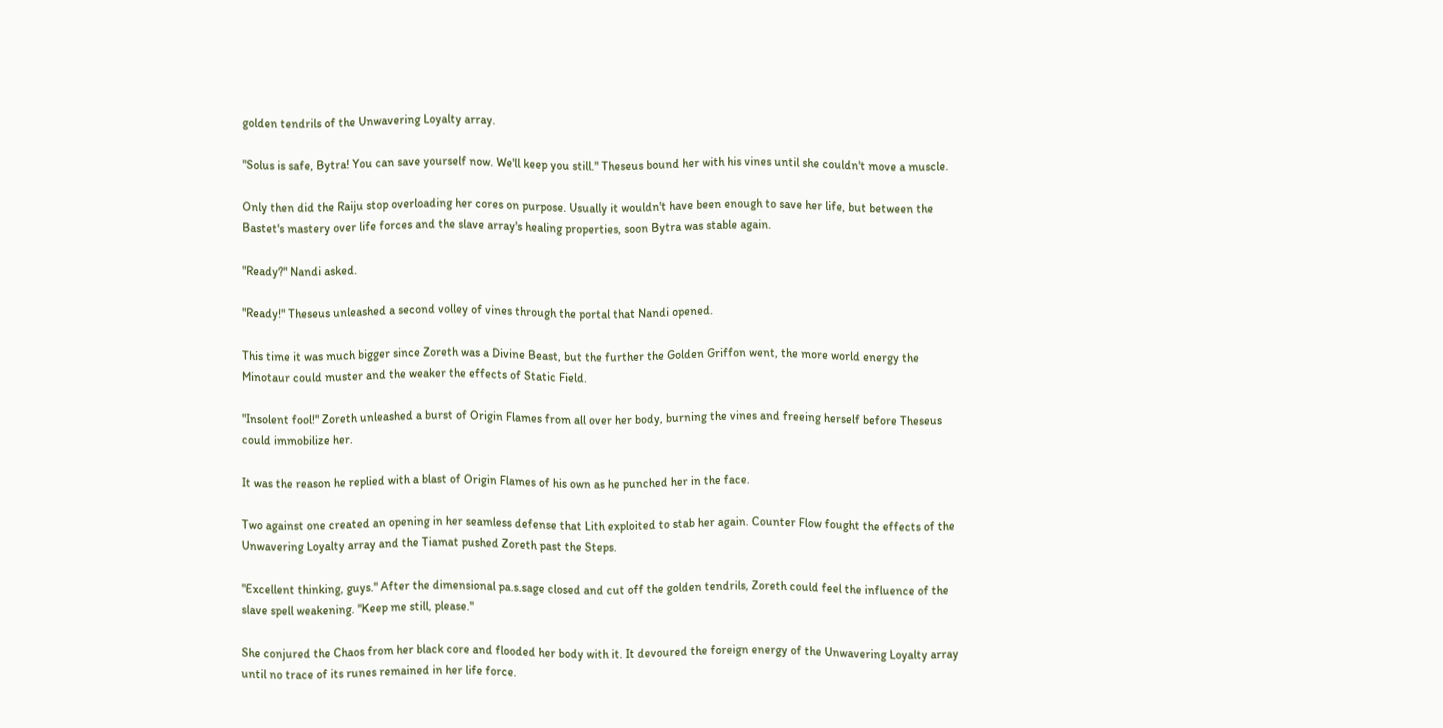golden tendrils of the Unwavering Loyalty array.

"Solus is safe, Bytra! You can save yourself now. We'll keep you still." Theseus bound her with his vines until she couldn't move a muscle.

Only then did the Raiju stop overloading her cores on purpose. Usually it wouldn't have been enough to save her life, but between the Bastet's mastery over life forces and the slave array's healing properties, soon Bytra was stable again.

"Ready?" Nandi asked.

"Ready!" Theseus unleashed a second volley of vines through the portal that Nandi opened.

This time it was much bigger since Zoreth was a Divine Beast, but the further the Golden Griffon went, the more world energy the Minotaur could muster and the weaker the effects of Static Field.

"Insolent fool!" Zoreth unleashed a burst of Origin Flames from all over her body, burning the vines and freeing herself before Theseus could immobilize her.

It was the reason he replied with a blast of Origin Flames of his own as he punched her in the face.

Two against one created an opening in her seamless defense that Lith exploited to stab her again. Counter Flow fought the effects of the Unwavering Loyalty array and the Tiamat pushed Zoreth past the Steps.

"Excellent thinking, guys." After the dimensional pa.s.sage closed and cut off the golden tendrils, Zoreth could feel the influence of the slave spell weakening. "Keep me still, please."

She conjured the Chaos from her black core and flooded her body with it. It devoured the foreign energy of the Unwavering Loyalty array until no trace of its runes remained in her life force.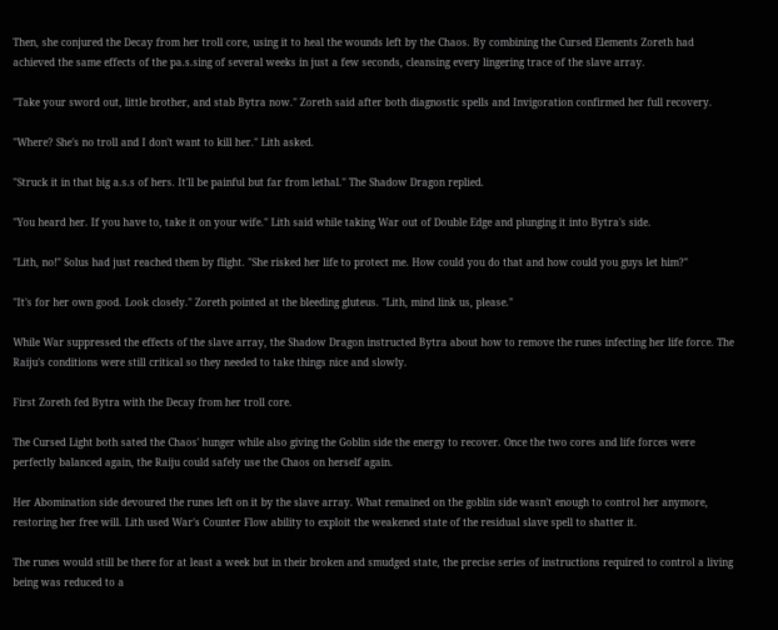Then, she conjured the Decay from her troll core, using it to heal the wounds left by the Chaos. By combining the Cursed Elements Zoreth had achieved the same effects of the pa.s.sing of several weeks in just a few seconds, cleansing every lingering trace of the slave array.

"Take your sword out, little brother, and stab Bytra now." Zoreth said after both diagnostic spells and Invigoration confirmed her full recovery.

"Where? She's no troll and I don't want to kill her." Lith asked.

"Struck it in that big a.s.s of hers. It'll be painful but far from lethal." The Shadow Dragon replied.

"You heard her. If you have to, take it on your wife." Lith said while taking War out of Double Edge and plunging it into Bytra's side.

"Lith, no!" Solus had just reached them by flight. "She risked her life to protect me. How could you do that and how could you guys let him?"

"It's for her own good. Look closely." Zoreth pointed at the bleeding gluteus. "Lith, mind link us, please."

While War suppressed the effects of the slave array, the Shadow Dragon instructed Bytra about how to remove the runes infecting her life force. The Raiju's conditions were still critical so they needed to take things nice and slowly.

First Zoreth fed Bytra with the Decay from her troll core.

The Cursed Light both sated the Chaos' hunger while also giving the Goblin side the energy to recover. Once the two cores and life forces were perfectly balanced again, the Raiju could safely use the Chaos on herself again.

Her Abomination side devoured the runes left on it by the slave array. What remained on the goblin side wasn't enough to control her anymore, restoring her free will. Lith used War's Counter Flow ability to exploit the weakened state of the residual slave spell to shatter it.

The runes would still be there for at least a week but in their broken and smudged state, the precise series of instructions required to control a living being was reduced to a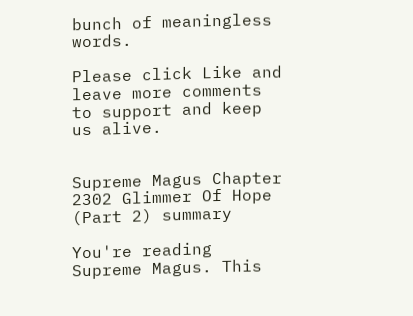bunch of meaningless words.

Please click Like and leave more comments to support and keep us alive.


Supreme Magus Chapter 2302 Glimmer Of Hope (Part 2) summary

You're reading Supreme Magus. This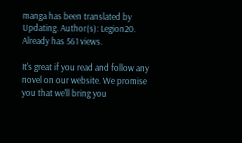manga has been translated by Updating. Author(s): Legion20. Already has 561 views.

It's great if you read and follow any novel on our website. We promise you that we'll bring you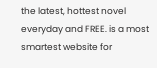the latest, hottest novel everyday and FREE. is a most smartest website for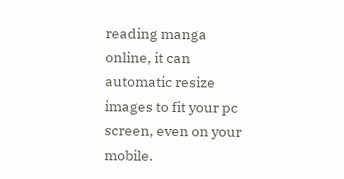reading manga online, it can automatic resize images to fit your pc screen, even on your mobile.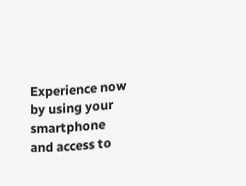Experience now by using your smartphone and access to